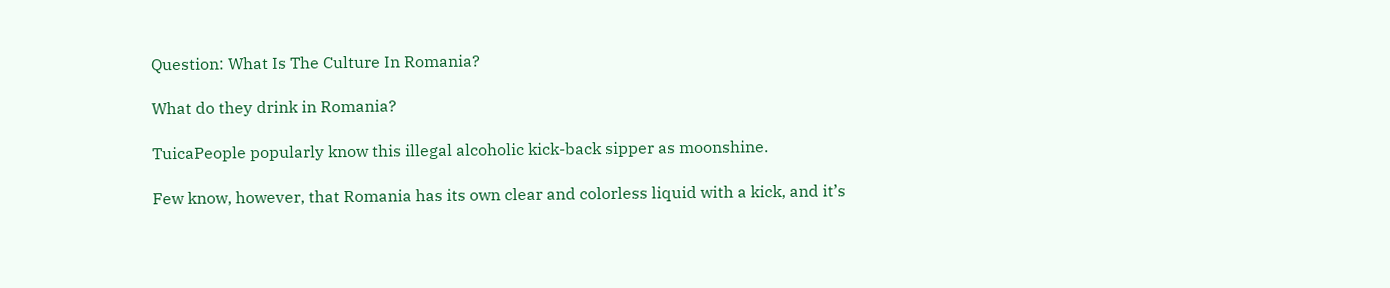Question: What Is The Culture In Romania?

What do they drink in Romania?

TuicaPeople popularly know this illegal alcoholic kick-back sipper as moonshine.

Few know, however, that Romania has its own clear and colorless liquid with a kick, and it’s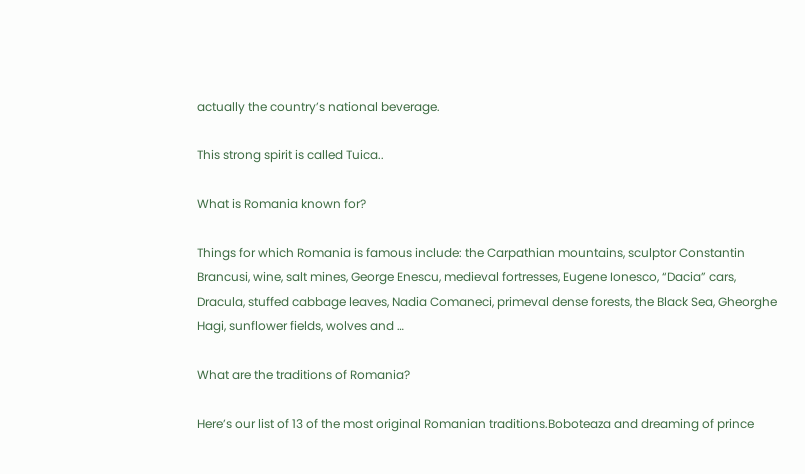actually the country’s national beverage.

This strong spirit is called Tuica..

What is Romania known for?

Things for which Romania is famous include: the Carpathian mountains, sculptor Constantin Brancusi, wine, salt mines, George Enescu, medieval fortresses, Eugene Ionesco, “Dacia” cars, Dracula, stuffed cabbage leaves, Nadia Comaneci, primeval dense forests, the Black Sea, Gheorghe Hagi, sunflower fields, wolves and …

What are the traditions of Romania?

Here’s our list of 13 of the most original Romanian traditions.Boboteaza and dreaming of prince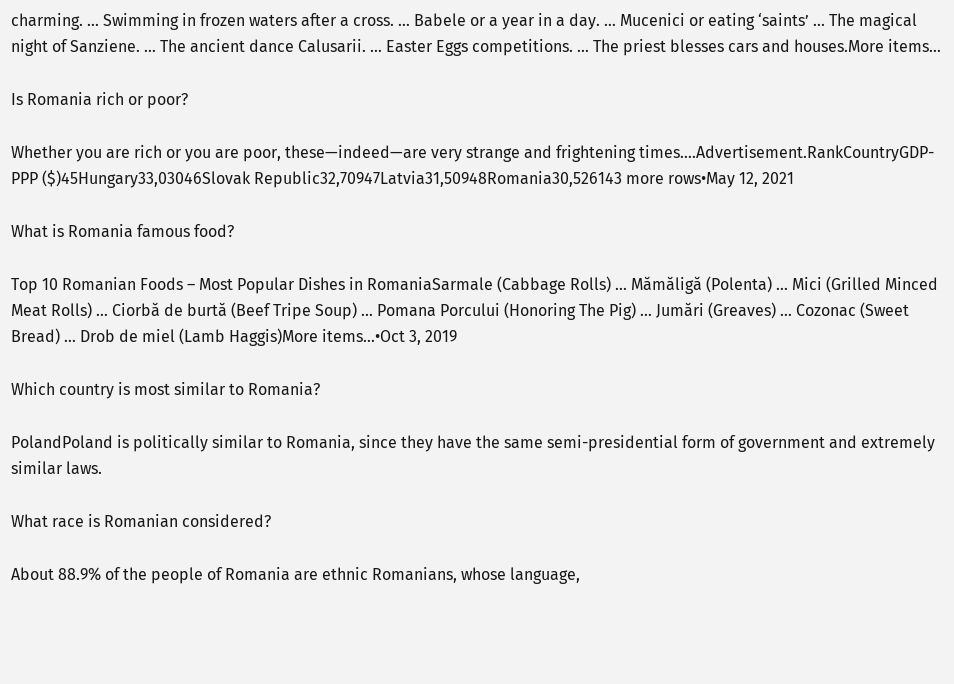charming. … Swimming in frozen waters after a cross. … Babele or a year in a day. … Mucenici or eating ‘saints’ … The magical night of Sanziene. … The ancient dance Calusarii. … Easter Eggs competitions. … The priest blesses cars and houses.More items…

Is Romania rich or poor?

Whether you are rich or you are poor, these—indeed—are very strange and frightening times….Advertisement.RankCountryGDP-PPP ($)45Hungary33,03046Slovak Republic32,70947Latvia31,50948Romania30,526143 more rows•May 12, 2021

What is Romania famous food?

Top 10 Romanian Foods – Most Popular Dishes in RomaniaSarmale (Cabbage Rolls) … Mămăligă (Polenta) … Mici (Grilled Minced Meat Rolls) … Ciorbă de burtă (Beef Tripe Soup) … Pomana Porcului (Honoring The Pig) … Jumări (Greaves) … Cozonac (Sweet Bread) … Drob de miel (Lamb Haggis)More items…•Oct 3, 2019

Which country is most similar to Romania?

PolandPoland is politically similar to Romania, since they have the same semi-presidential form of government and extremely similar laws.

What race is Romanian considered?

About 88.9% of the people of Romania are ethnic Romanians, whose language,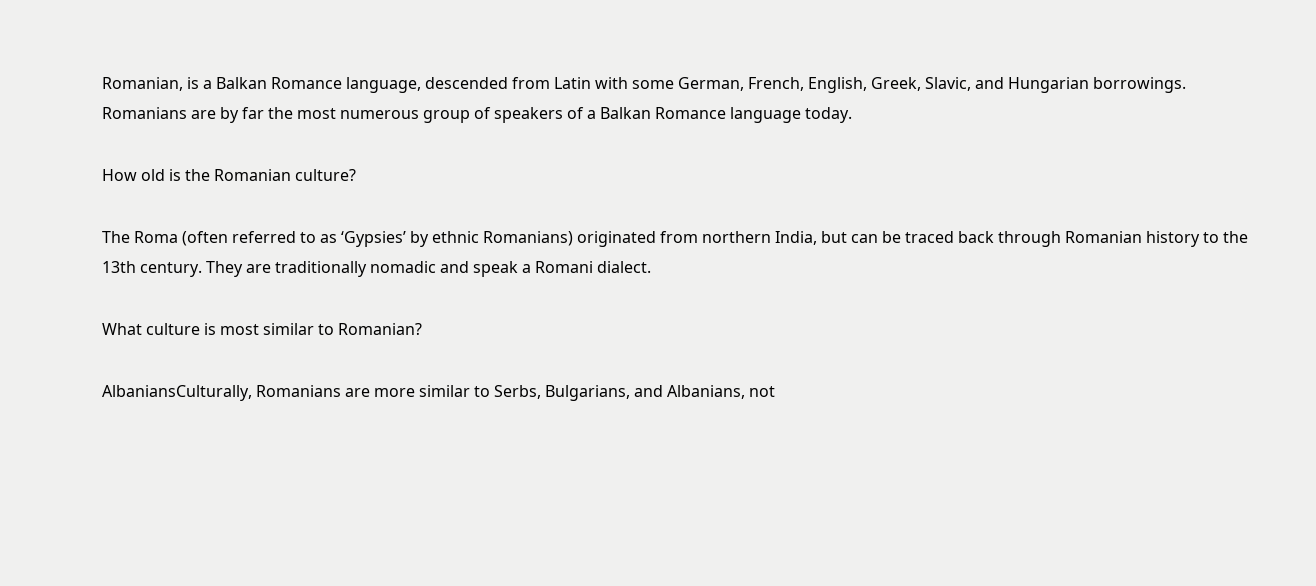Romanian, is a Balkan Romance language, descended from Latin with some German, French, English, Greek, Slavic, and Hungarian borrowings. Romanians are by far the most numerous group of speakers of a Balkan Romance language today.

How old is the Romanian culture?

The Roma (often referred to as ‘Gypsies’ by ethnic Romanians) originated from northern India, but can be traced back through Romanian history to the 13th century. They are traditionally nomadic and speak a Romani dialect.

What culture is most similar to Romanian?

AlbaniansCulturally, Romanians are more similar to Serbs, Bulgarians, and Albanians, not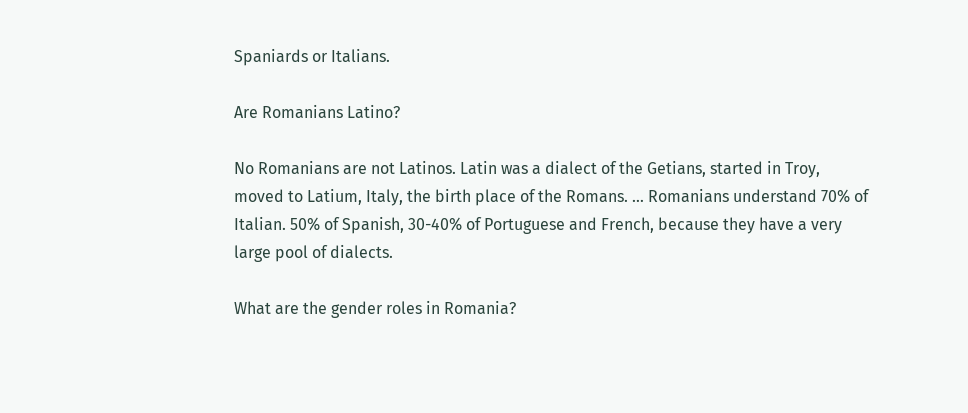Spaniards or Italians.

Are Romanians Latino?

No Romanians are not Latinos. Latin was a dialect of the Getians, started in Troy, moved to Latium, Italy, the birth place of the Romans. … Romanians understand 70% of Italian. 50% of Spanish, 30-40% of Portuguese and French, because they have a very large pool of dialects.

What are the gender roles in Romania?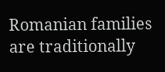Romanian families are traditionally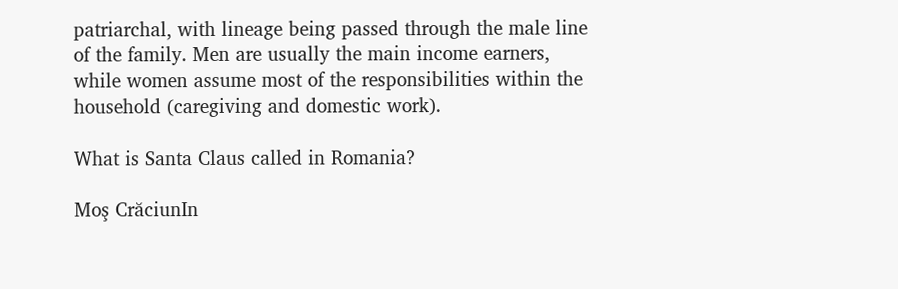patriarchal, with lineage being passed through the male line of the family. Men are usually the main income earners, while women assume most of the responsibilities within the household (caregiving and domestic work).

What is Santa Claus called in Romania?

Moş CrăciunIn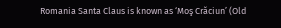Romania Santa Claus is known as ‘Moş Crăciun’ (Old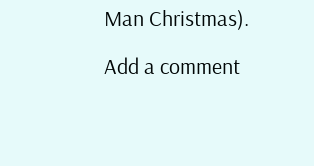Man Christmas).

Add a comment